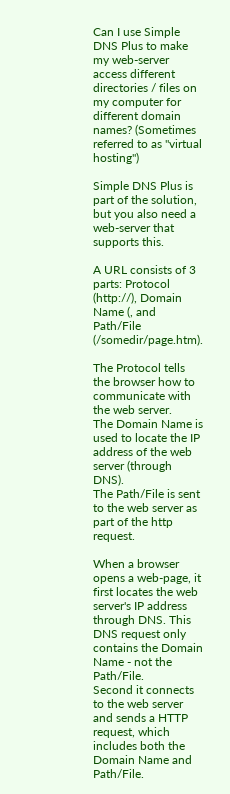Can I use Simple DNS Plus to make my web-server access different directories / files on my computer for different domain names? (Sometimes referred to as "virtual hosting")

Simple DNS Plus is part of the solution, but you also need a web-server that supports this.

A URL consists of 3 parts: Protocol (http://), Domain Name (, and Path/File (/somedir/page.htm).

The Protocol tells the browser how to communicate with the web server.
The Domain Name is used to locate the IP address of the web server (through DNS).
The Path/File is sent to the web server as part of the http request.

When a browser opens a web-page, it first locates the web server's IP address through DNS. This DNS request only contains the Domain Name - not the Path/File.
Second it connects to the web server and sends a HTTP request, which includes both the Domain Name and Path/File.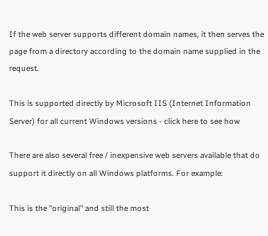If the web server supports different domain names, it then serves the page from a directory according to the domain name supplied in the request.

This is supported directly by Microsoft IIS (Internet Information Server) for all current Windows versions - click here to see how

There are also several free / inexpensive web servers available that do support it directly on all Windows platforms. For example:

This is the "original" and still the most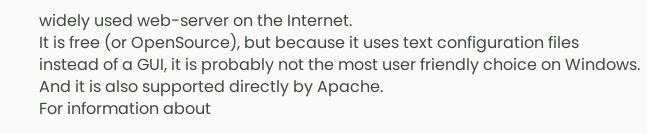widely used web-server on the Internet.
It is free (or OpenSource), but because it uses text configuration files instead of a GUI, it is probably not the most user friendly choice on Windows.
And it is also supported directly by Apache.
For information about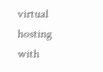virtual hosting with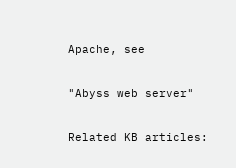Apache, see

"Abyss web server"

Related KB articles: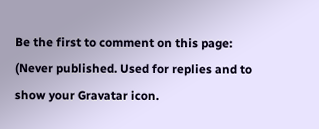Be the first to comment on this page:
(Never published. Used for replies and to show your Gravatar icon.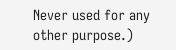Never used for any other purpose.)